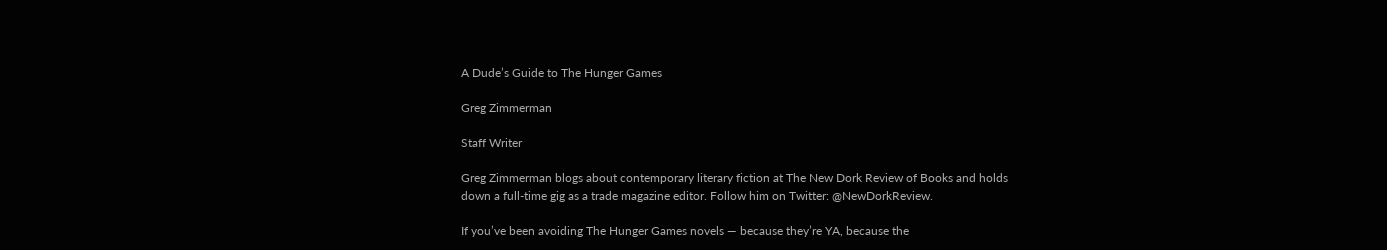A Dude’s Guide to The Hunger Games

Greg Zimmerman

Staff Writer

Greg Zimmerman blogs about contemporary literary fiction at The New Dork Review of Books and holds down a full-time gig as a trade magazine editor. Follow him on Twitter: @NewDorkReview.

If you’ve been avoiding The Hunger Games novels — because they’re YA, because the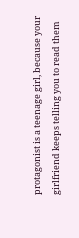protagonist is a teenage girl, because your girlfriend keeps telling you to read them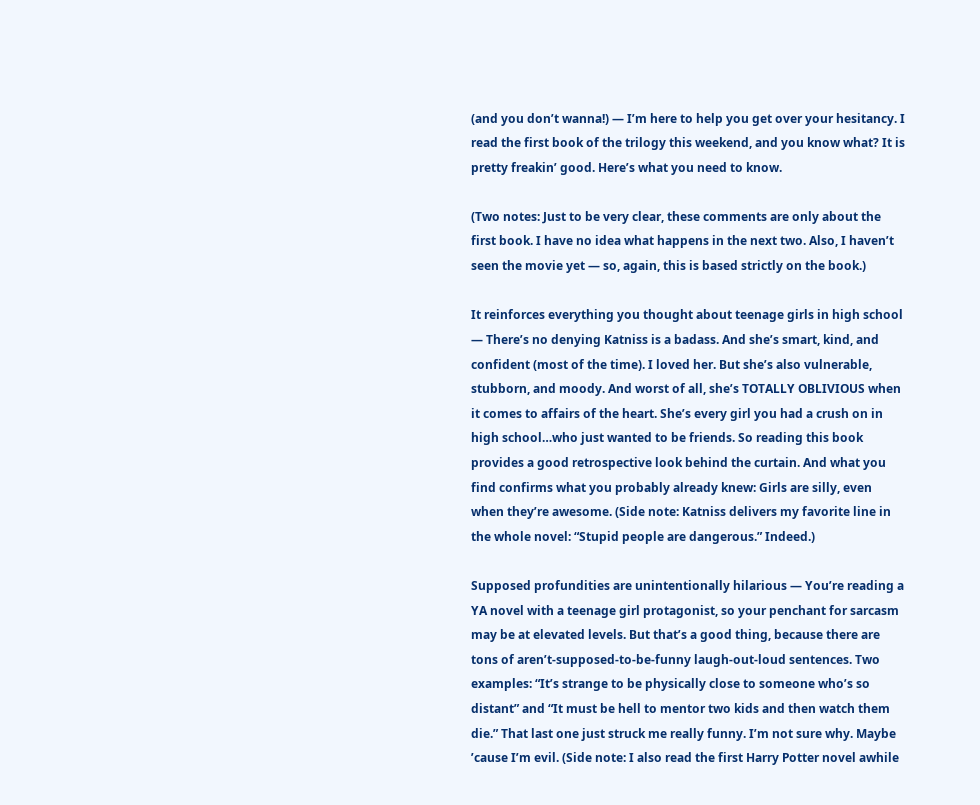(and you don’t wanna!) — I’m here to help you get over your hesitancy. I read the first book of the trilogy this weekend, and you know what? It is pretty freakin’ good. Here’s what you need to know.

(Two notes: Just to be very clear, these comments are only about the first book. I have no idea what happens in the next two. Also, I haven’t seen the movie yet — so, again, this is based strictly on the book.)

It reinforces everything you thought about teenage girls in high school — There’s no denying Katniss is a badass. And she’s smart, kind, and confident (most of the time). I loved her. But she’s also vulnerable, stubborn, and moody. And worst of all, she’s TOTALLY OBLIVIOUS when it comes to affairs of the heart. She’s every girl you had a crush on in high school…who just wanted to be friends. So reading this book provides a good retrospective look behind the curtain. And what you find confirms what you probably already knew: Girls are silly, even when they’re awesome. (Side note: Katniss delivers my favorite line in the whole novel: “Stupid people are dangerous.” Indeed.)

Supposed profundities are unintentionally hilarious — You’re reading a YA novel with a teenage girl protagonist, so your penchant for sarcasm may be at elevated levels. But that’s a good thing, because there are tons of aren’t-supposed-to-be-funny laugh-out-loud sentences. Two examples: “It’s strange to be physically close to someone who’s so distant” and “It must be hell to mentor two kids and then watch them die.” That last one just struck me really funny. I’m not sure why. Maybe ’cause I’m evil. (Side note: I also read the first Harry Potter novel awhile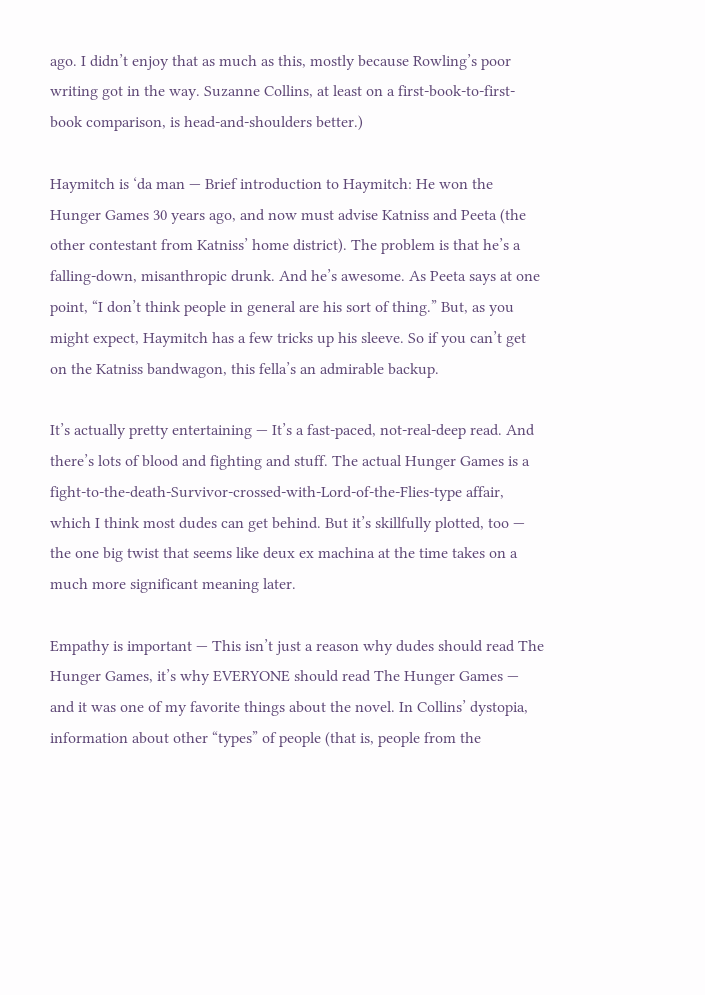ago. I didn’t enjoy that as much as this, mostly because Rowling’s poor writing got in the way. Suzanne Collins, at least on a first-book-to-first-book comparison, is head-and-shoulders better.)

Haymitch is ‘da man — Brief introduction to Haymitch: He won the Hunger Games 30 years ago, and now must advise Katniss and Peeta (the other contestant from Katniss’ home district). The problem is that he’s a falling-down, misanthropic drunk. And he’s awesome. As Peeta says at one point, “I don’t think people in general are his sort of thing.” But, as you might expect, Haymitch has a few tricks up his sleeve. So if you can’t get on the Katniss bandwagon, this fella’s an admirable backup.

It’s actually pretty entertaining — It’s a fast-paced, not-real-deep read. And there’s lots of blood and fighting and stuff. The actual Hunger Games is a fight-to-the-death-Survivor-crossed-with-Lord-of-the-Flies-type affair, which I think most dudes can get behind. But it’s skillfully plotted, too — the one big twist that seems like deux ex machina at the time takes on a much more significant meaning later.

Empathy is important — This isn’t just a reason why dudes should read The Hunger Games, it’s why EVERYONE should read The Hunger Games — and it was one of my favorite things about the novel. In Collins’ dystopia, information about other “types” of people (that is, people from the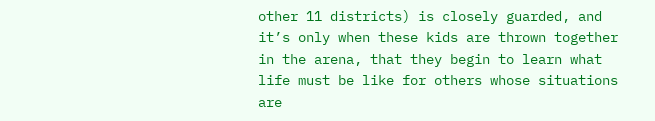other 11 districts) is closely guarded, and it’s only when these kids are thrown together in the arena, that they begin to learn what life must be like for others whose situations are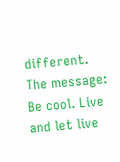different. The message: Be cool. Live and let live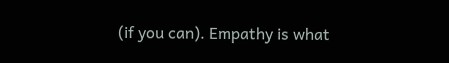(if you can). Empathy is what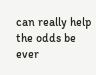can really help the odds be ever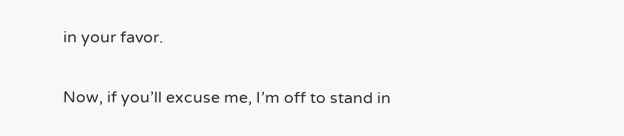in your favor.

Now, if you’ll excuse me, I’m off to stand in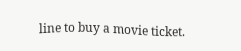line to buy a movie ticket.